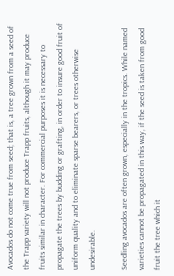Avocados do not come true from seed; that is, a tree grown from a seed of the Trapp variety will not produce Trapp fruits, although it may produce fruits similar in character. For commercial purposes it is necessary to propagate the trees by budding or grafting, in order to insure good fruit of uniform quality and to eliminate sparse bearers, or trees otherwise undesirable.

Seedling avocados are often grown, especially in the tropics. While named varieties cannot be propagated in this way, if the seed is taken from good fruit the tree which it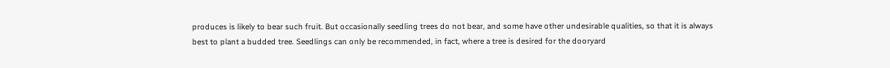produces is likely to bear such fruit. But occasionally seedling trees do not bear, and some have other undesirable qualities, so that it is always best to plant a budded tree. Seedlings can only be recommended, in fact, where a tree is desired for the dooryard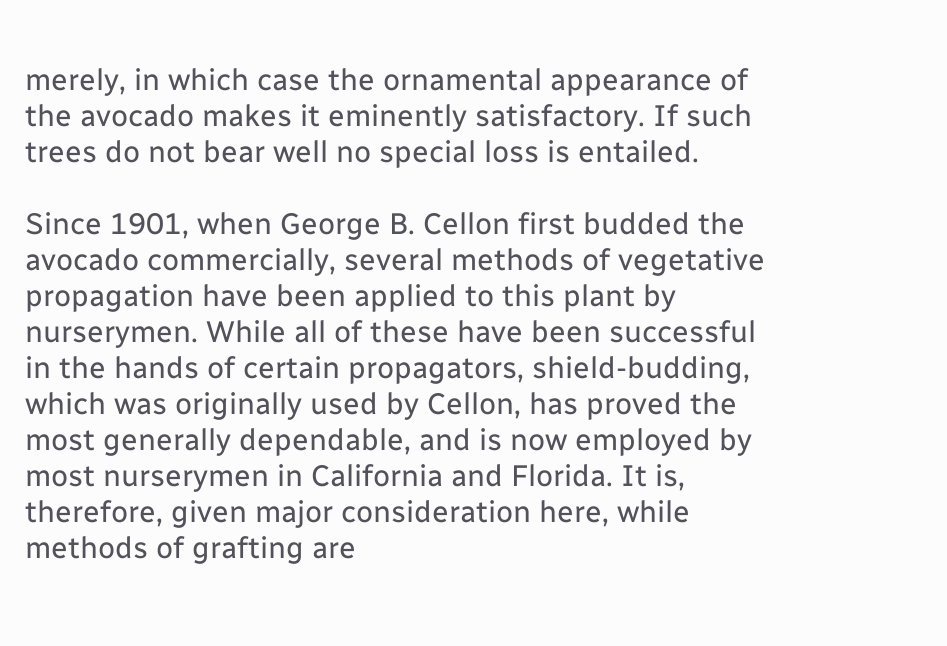merely, in which case the ornamental appearance of the avocado makes it eminently satisfactory. If such trees do not bear well no special loss is entailed.

Since 1901, when George B. Cellon first budded the avocado commercially, several methods of vegetative propagation have been applied to this plant by nurserymen. While all of these have been successful in the hands of certain propagators, shield-budding, which was originally used by Cellon, has proved the most generally dependable, and is now employed by most nurserymen in California and Florida. It is, therefore, given major consideration here, while methods of grafting are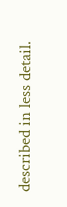described in less detail.